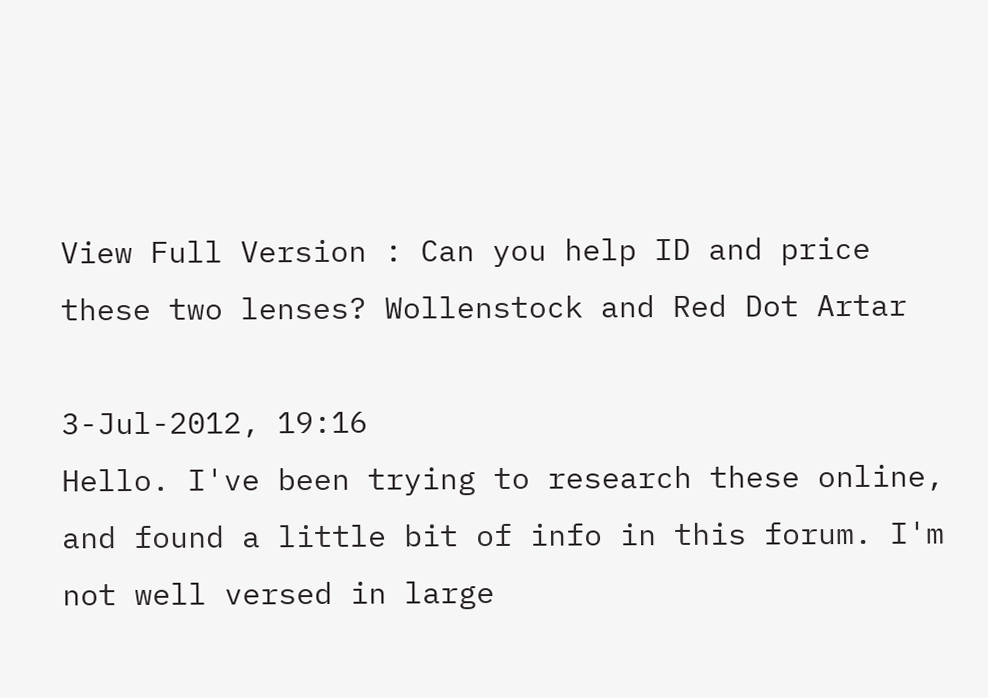View Full Version : Can you help ID and price these two lenses? Wollenstock and Red Dot Artar

3-Jul-2012, 19:16
Hello. I've been trying to research these online, and found a little bit of info in this forum. I'm not well versed in large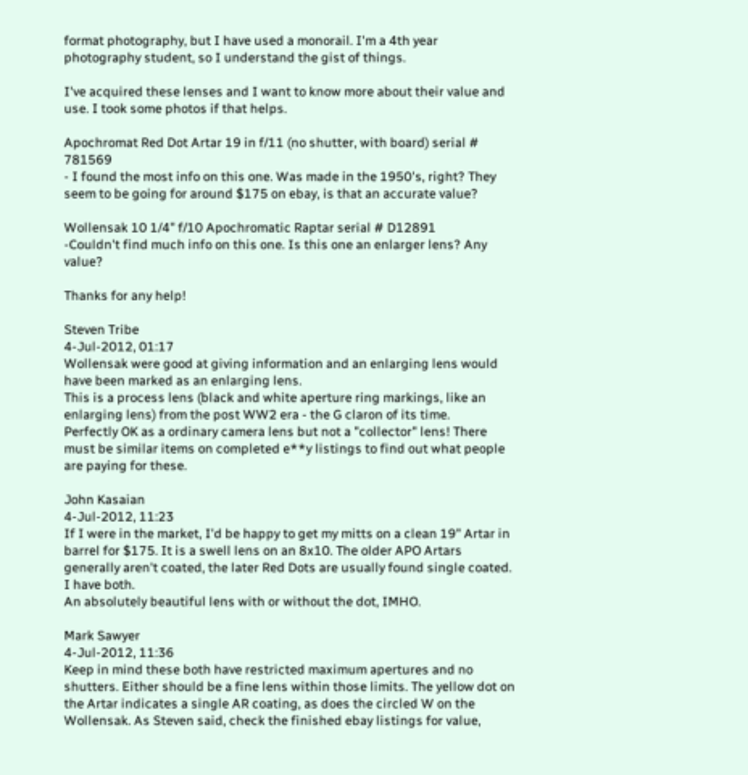format photography, but I have used a monorail. I'm a 4th year photography student, so I understand the gist of things.

I've acquired these lenses and I want to know more about their value and use. I took some photos if that helps.

Apochromat Red Dot Artar 19 in f/11 (no shutter, with board) serial # 781569
- I found the most info on this one. Was made in the 1950's, right? They seem to be going for around $175 on ebay, is that an accurate value?

Wollensak 10 1/4" f/10 Apochromatic Raptar serial # D12891
-Couldn't find much info on this one. Is this one an enlarger lens? Any value?

Thanks for any help!

Steven Tribe
4-Jul-2012, 01:17
Wollensak were good at giving information and an enlarging lens would have been marked as an enlarging lens.
This is a process lens (black and white aperture ring markings, like an enlarging lens) from the post WW2 era - the G claron of its time.
Perfectly OK as a ordinary camera lens but not a "collector" lens! There must be similar items on completed e**y listings to find out what people are paying for these.

John Kasaian
4-Jul-2012, 11:23
If I were in the market, I'd be happy to get my mitts on a clean 19" Artar in barrel for $175. It is a swell lens on an 8x10. The older APO Artars generally aren't coated, the later Red Dots are usually found single coated. I have both.
An absolutely beautiful lens with or without the dot, IMHO.

Mark Sawyer
4-Jul-2012, 11:36
Keep in mind these both have restricted maximum apertures and no shutters. Either should be a fine lens within those limits. The yellow dot on the Artar indicates a single AR coating, as does the circled W on the Wollensak. As Steven said, check the finished ebay listings for value,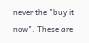never the "buy it now". These are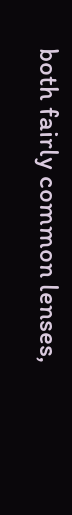both fairly common lenses,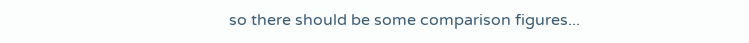so there should be some comparison figures...